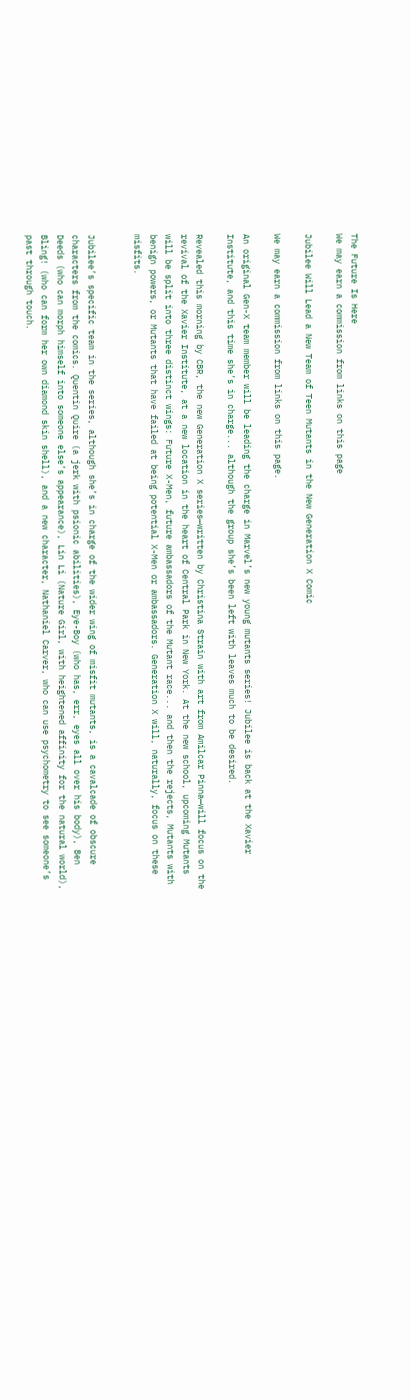The Future Is Here
We may earn a commission from links on this page

Jubilee Will Lead a New Team of Teen Mutants in the New Generation X Comic

We may earn a commission from links on this page.

An original Gen-X team member will be leading the charge in Marvel’s new young mutants series! Jubilee is back at the Xavier Institute, and this time she’s in charge... although the group she’s been left with leaves much to be desired.

Revealed this morning by CBR, the new Generation X series—written by Christina Strain with art from Amilcar Pinna—will focus on the revival of the Xavier Institute, at a new location in the heart of Central Park in New York. At the new school, upcoming Mutants will be split into three distinct wings: Future X-Men, future ambassadors of the Mutant race... and then the rejects, Mutants with benign powers, or Mutants that have failed at being potential X-Men or ambassadors. Generation X will, naturally, focus on these misfits.


Jubilee’s specific team in the series, although she’s in charge of the wider wing of misfit mutants, is a cavalcade of obscure characters from the comics. Quentin Quire (a jerk with psionic abilities), Eye-Boy (who has, err, eyes all over his body), Ben Deeds (who can morph himself into someone else’s appearance), Lin Li (Nature Girl, with heightened affinity for the natural world), Bling! (who can form her own diamond skin shell), and a new character, Nathaniel Carver, who can use psychometry to see someone’s past through touch.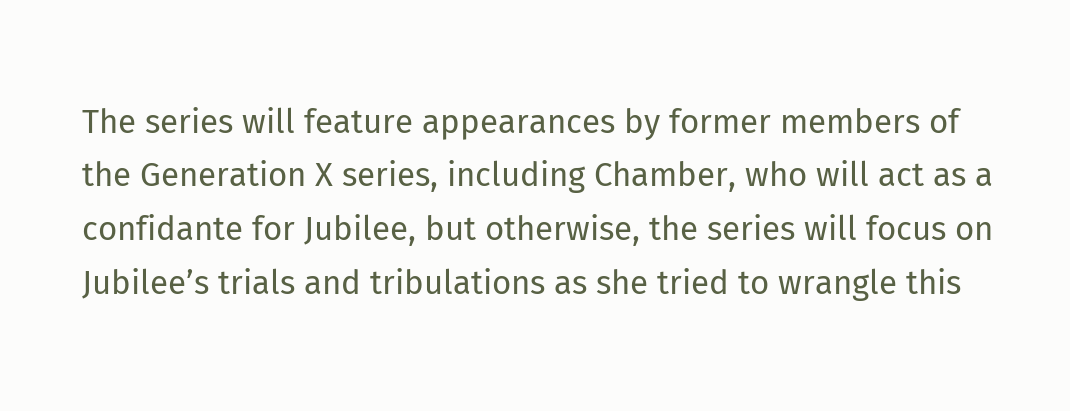The series will feature appearances by former members of the Generation X series, including Chamber, who will act as a confidante for Jubilee, but otherwise, the series will focus on Jubilee’s trials and tribulations as she tried to wrangle this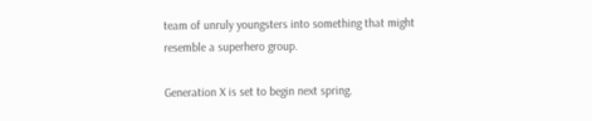team of unruly youngsters into something that might resemble a superhero group.

Generation X is set to begin next spring.